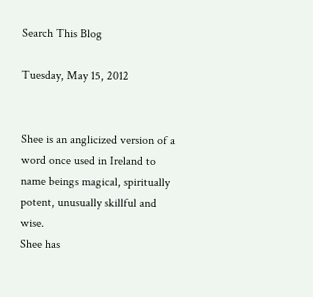Search This Blog

Tuesday, May 15, 2012


Shee is an anglicized version of a word once used in Ireland to name beings magical, spiritually potent, unusually skillful and wise.
Shee has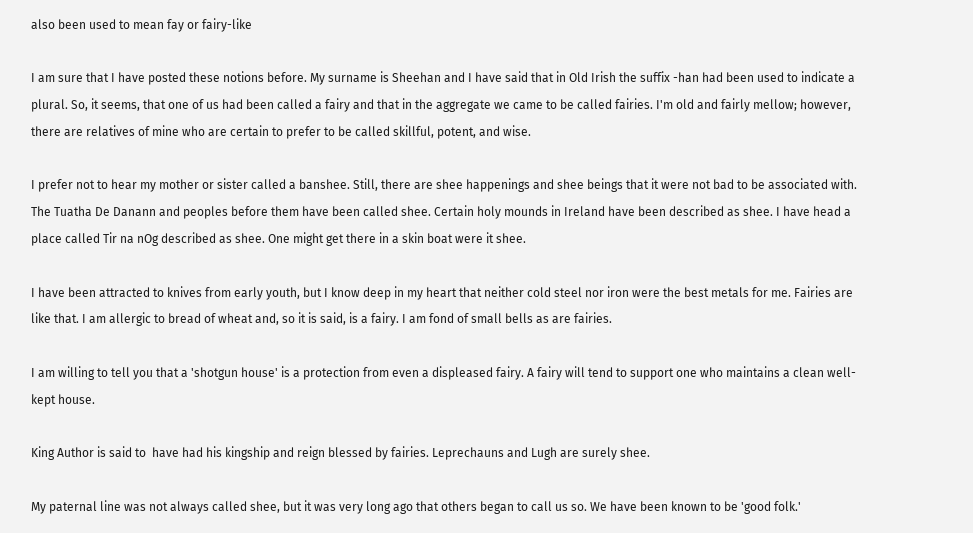also been used to mean fay or fairy-like

I am sure that I have posted these notions before. My surname is Sheehan and I have said that in Old Irish the suffix -han had been used to indicate a plural. So, it seems, that one of us had been called a fairy and that in the aggregate we came to be called fairies. I'm old and fairly mellow; however, there are relatives of mine who are certain to prefer to be called skillful, potent, and wise.

I prefer not to hear my mother or sister called a banshee. Still, there are shee happenings and shee beings that it were not bad to be associated with. The Tuatha De Danann and peoples before them have been called shee. Certain holy mounds in Ireland have been described as shee. I have head a place called Tir na nOg described as shee. One might get there in a skin boat were it shee.

I have been attracted to knives from early youth, but I know deep in my heart that neither cold steel nor iron were the best metals for me. Fairies are like that. I am allergic to bread of wheat and, so it is said, is a fairy. I am fond of small bells as are fairies.

I am willing to tell you that a 'shotgun house' is a protection from even a displeased fairy. A fairy will tend to support one who maintains a clean well-kept house.

King Author is said to  have had his kingship and reign blessed by fairies. Leprechauns and Lugh are surely shee.

My paternal line was not always called shee, but it was very long ago that others began to call us so. We have been known to be 'good folk.'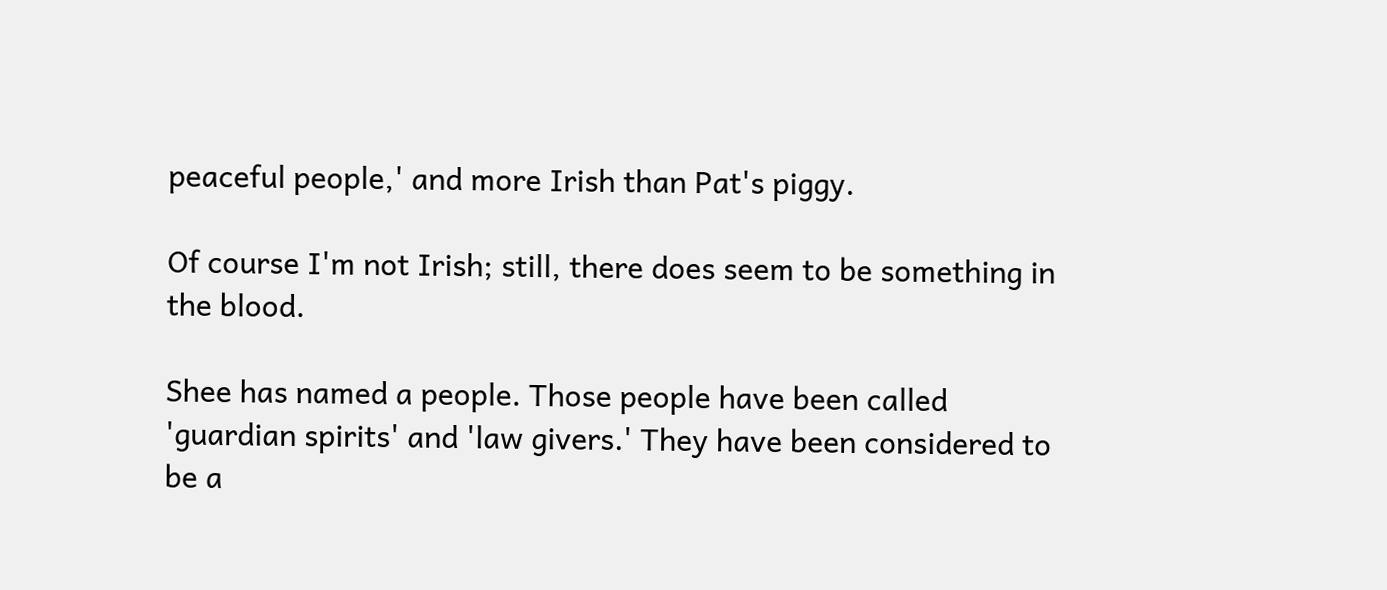peaceful people,' and more Irish than Pat's piggy.

Of course I'm not Irish; still, there does seem to be something in the blood.

Shee has named a people. Those people have been called 'guardian spirits' and 'law givers.' They have been considered to be a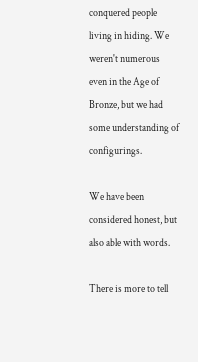conquered people living in hiding. We weren't numerous even in the Age of Bronze, but we had some understanding of configurings.

We have been considered honest, but also able with words.

There is more to tell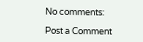No comments:

Post a Comment